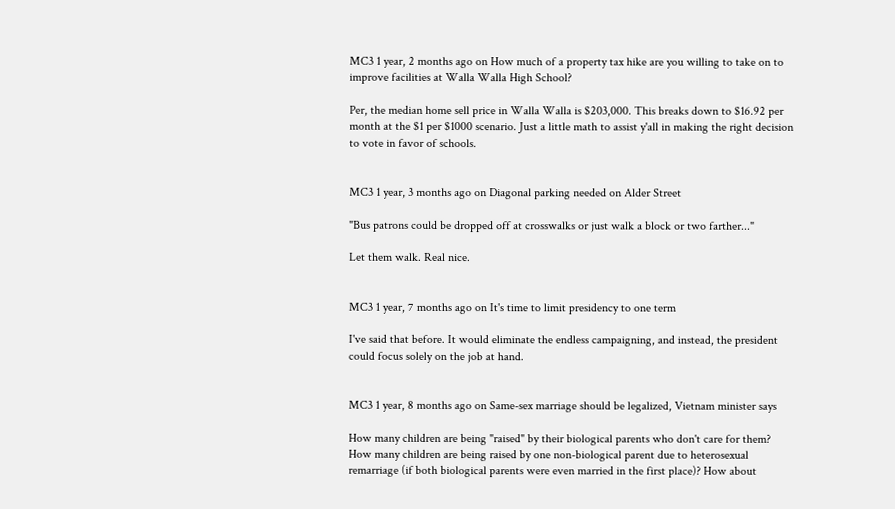MC3 1 year, 2 months ago on How much of a property tax hike are you willing to take on to improve facilities at Walla Walla High School?

Per, the median home sell price in Walla Walla is $203,000. This breaks down to $16.92 per month at the $1 per $1000 scenario. Just a little math to assist y'all in making the right decision to vote in favor of schools.


MC3 1 year, 3 months ago on Diagonal parking needed on Alder Street

"Bus patrons could be dropped off at crosswalks or just walk a block or two farther..."

Let them walk. Real nice.


MC3 1 year, 7 months ago on It's time to limit presidency to one term

I've said that before. It would eliminate the endless campaigning, and instead, the president could focus solely on the job at hand.


MC3 1 year, 8 months ago on Same-sex marriage should be legalized, Vietnam minister says

How many children are being "raised" by their biological parents who don't care for them? How many children are being raised by one non-biological parent due to heterosexual remarriage (if both biological parents were even married in the first place)? How about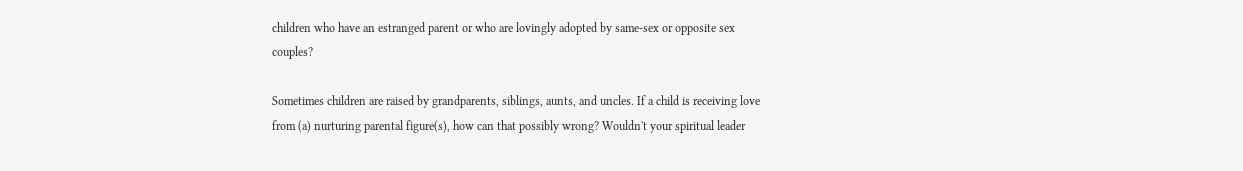children who have an estranged parent or who are lovingly adopted by same-sex or opposite sex couples?

Sometimes children are raised by grandparents, siblings, aunts, and uncles. If a child is receiving love from (a) nurturing parental figure(s), how can that possibly wrong? Wouldn't your spiritual leader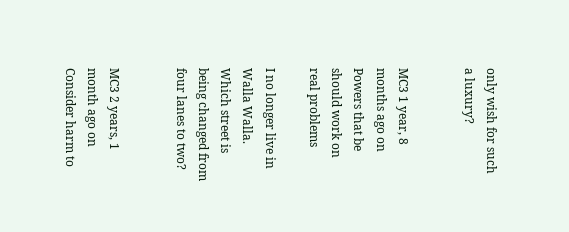only wish for such a luxury?


MC3 1 year, 8 months ago on Powers that be should work on real problems

I no longer live in Walla Walla. Which street is being changed from four lanes to two?


MC3 2 years, 1 month ago on Consider harm to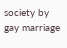society by gay marriage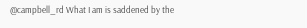@campbell_rd What I am is saddened by the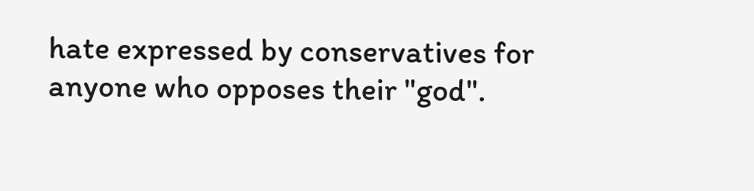hate expressed by conservatives for anyone who opposes their "god".